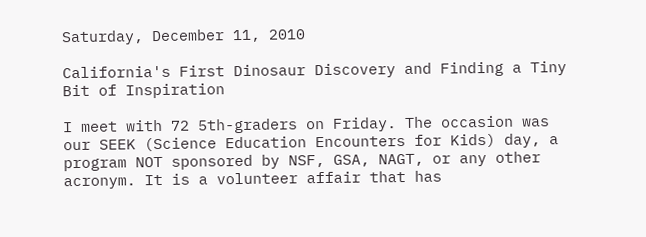Saturday, December 11, 2010

California's First Dinosaur Discovery and Finding a Tiny Bit of Inspiration

I meet with 72 5th-graders on Friday. The occasion was our SEEK (Science Education Encounters for Kids) day, a program NOT sponsored by NSF, GSA, NAGT, or any other acronym. It is a volunteer affair that has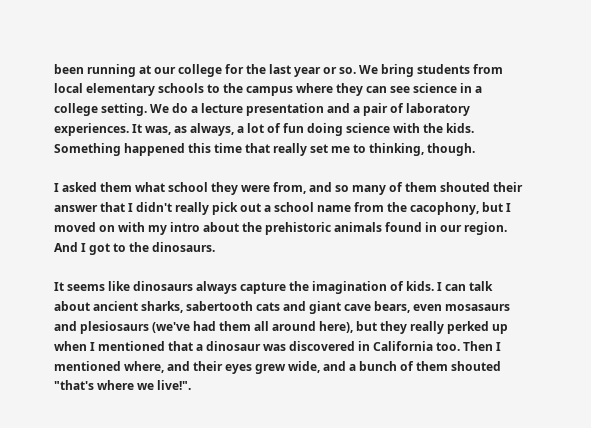been running at our college for the last year or so. We bring students from local elementary schools to the campus where they can see science in a college setting. We do a lecture presentation and a pair of laboratory experiences. It was, as always, a lot of fun doing science with the kids. Something happened this time that really set me to thinking, though.

I asked them what school they were from, and so many of them shouted their answer that I didn't really pick out a school name from the cacophony, but I moved on with my intro about the prehistoric animals found in our region. And I got to the dinosaurs.

It seems like dinosaurs always capture the imagination of kids. I can talk about ancient sharks, sabertooth cats and giant cave bears, even mosasaurs and plesiosaurs (we've had them all around here), but they really perked up when I mentioned that a dinosaur was discovered in California too. Then I mentioned where, and their eyes grew wide, and a bunch of them shouted "that's where we live!".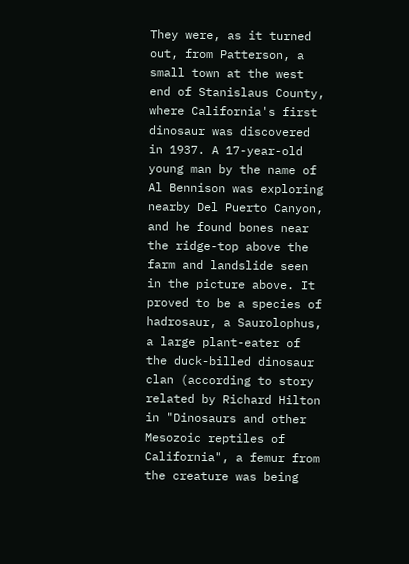They were, as it turned out, from Patterson, a small town at the west end of Stanislaus County, where California's first dinosaur was discovered in 1937. A 17-year-old young man by the name of Al Bennison was exploring nearby Del Puerto Canyon, and he found bones near the ridge-top above the farm and landslide seen in the picture above. It proved to be a species of hadrosaur, a Saurolophus, a large plant-eater of the duck-billed dinosaur clan (according to story related by Richard Hilton in "Dinosaurs and other Mesozoic reptiles of California", a femur from the creature was being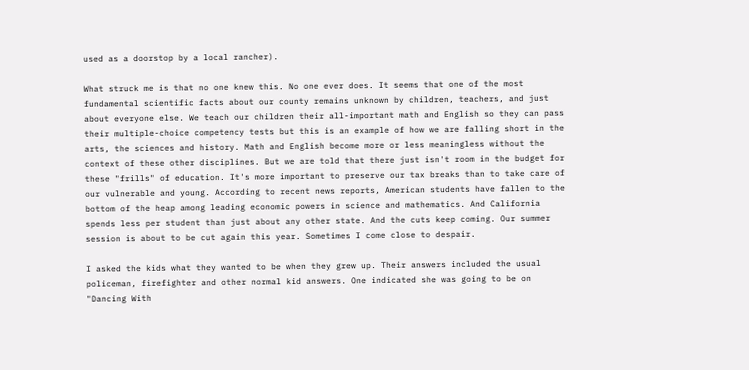used as a doorstop by a local rancher).

What struck me is that no one knew this. No one ever does. It seems that one of the most fundamental scientific facts about our county remains unknown by children, teachers, and just about everyone else. We teach our children their all-important math and English so they can pass their multiple-choice competency tests but this is an example of how we are falling short in the arts, the sciences and history. Math and English become more or less meaningless without the context of these other disciplines. But we are told that there just isn't room in the budget for these "frills" of education. It's more important to preserve our tax breaks than to take care of our vulnerable and young. According to recent news reports, American students have fallen to the bottom of the heap among leading economic powers in science and mathematics. And California spends less per student than just about any other state. And the cuts keep coming. Our summer session is about to be cut again this year. Sometimes I come close to despair.

I asked the kids what they wanted to be when they grew up. Their answers included the usual policeman, firefighter and other normal kid answers. One indicated she was going to be on "Dancing With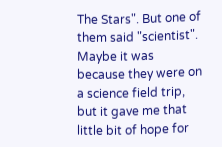The Stars". But one of them said "scientist". Maybe it was because they were on a science field trip, but it gave me that little bit of hope for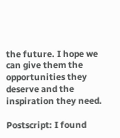the future. I hope we can give them the opportunities they deserve and the inspiration they need.

Postscript: I found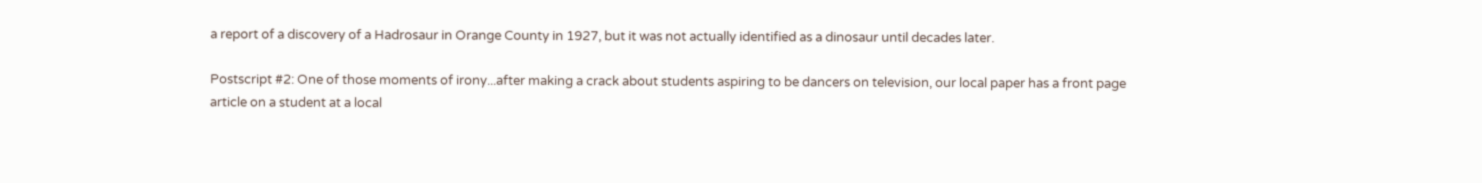a report of a discovery of a Hadrosaur in Orange County in 1927, but it was not actually identified as a dinosaur until decades later.

Postscript #2: One of those moments of irony...after making a crack about students aspiring to be dancers on television, our local paper has a front page article on a student at a local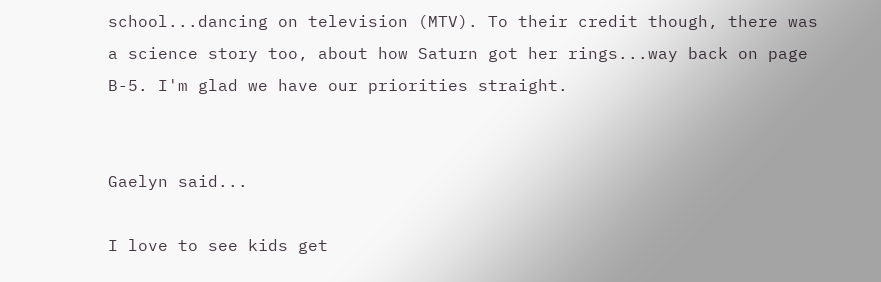school...dancing on television (MTV). To their credit though, there was a science story too, about how Saturn got her rings...way back on page B-5. I'm glad we have our priorities straight.


Gaelyn said...

I love to see kids get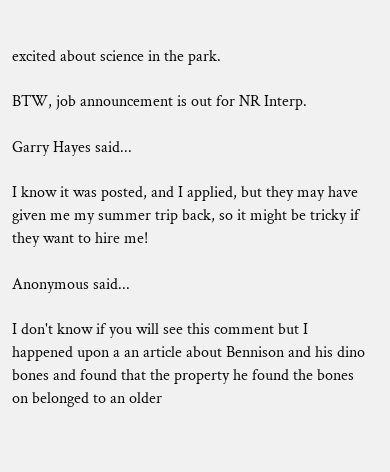excited about science in the park.

BTW, job announcement is out for NR Interp.

Garry Hayes said...

I know it was posted, and I applied, but they may have given me my summer trip back, so it might be tricky if they want to hire me!

Anonymous said...

I don't know if you will see this comment but I happened upon a an article about Bennison and his dino bones and found that the property he found the bones on belonged to an older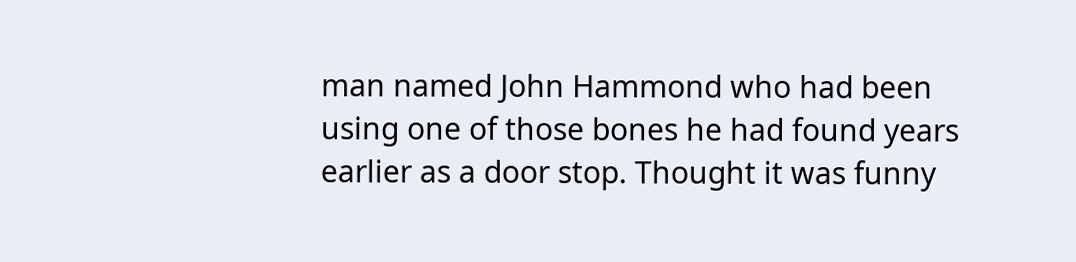man named John Hammond who had been using one of those bones he had found years earlier as a door stop. Thought it was funny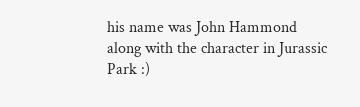his name was John Hammond along with the character in Jurassic Park :)